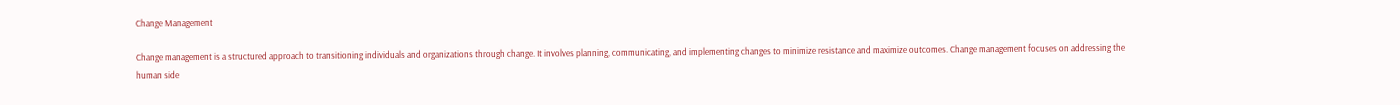Change Management

Change management is a structured approach to transitioning individuals and organizations through change. It involves planning, communicating, and implementing changes to minimize resistance and maximize outcomes. Change management focuses on addressing the human side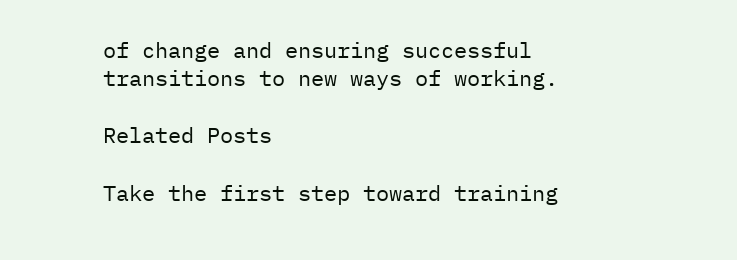of change and ensuring successful transitions to new ways of working.

Related Posts

Take the first step toward training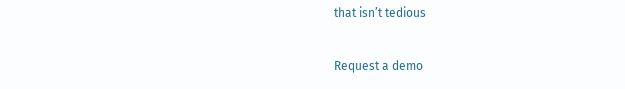that isn’t tedious

Request a demo